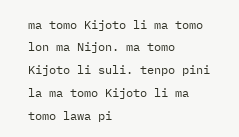ma tomo Kijoto li ma tomo lon ma Nijon. ma tomo Kijoto li suli. tenpo pini la ma tomo Kijoto li ma tomo lawa pi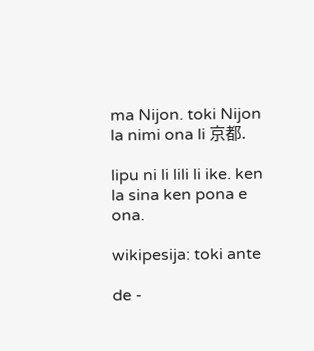ma Nijon. toki Nijon la nimi ona li 京都.

lipu ni li lili li ike. ken la sina ken pona e ona.

wikipesija: toki ante

de -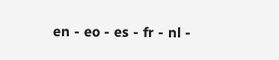en - eo - es - fr - nl -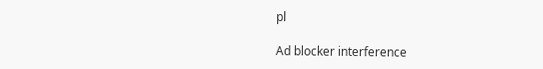pl

Ad blocker interference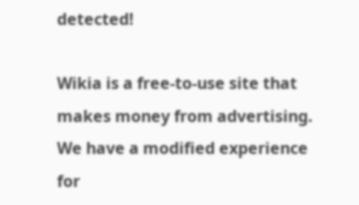detected!

Wikia is a free-to-use site that makes money from advertising. We have a modified experience for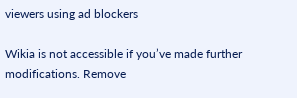viewers using ad blockers

Wikia is not accessible if you’ve made further modifications. Remove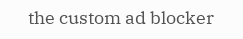the custom ad blocker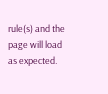rule(s) and the page will load as expected.